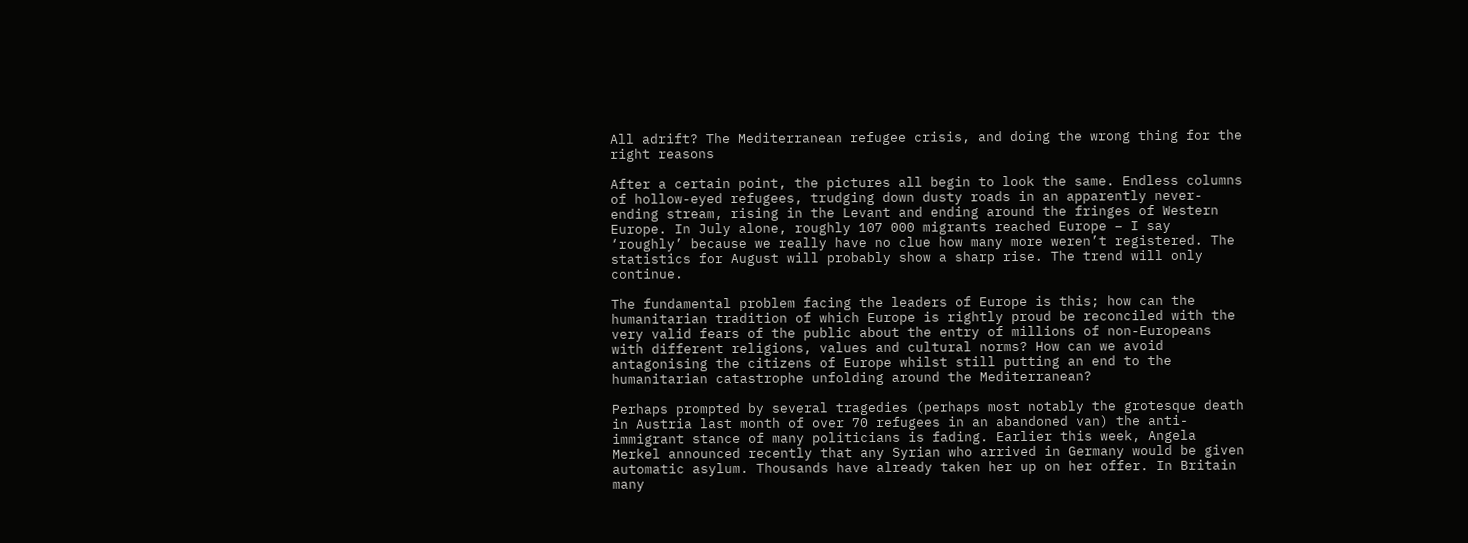All adrift? The Mediterranean refugee crisis, and doing the wrong thing for the right reasons

After a certain point, the pictures all begin to look the same. Endless columns of hollow-eyed refugees, trudging down dusty roads in an apparently never-ending stream, rising in the Levant and ending around the fringes of Western Europe. In July alone, roughly 107 000 migrants reached Europe – I say ‘roughly’ because we really have no clue how many more weren’t registered. The statistics for August will probably show a sharp rise. The trend will only continue.

The fundamental problem facing the leaders of Europe is this; how can the humanitarian tradition of which Europe is rightly proud be reconciled with the very valid fears of the public about the entry of millions of non-Europeans with different religions, values and cultural norms? How can we avoid antagonising the citizens of Europe whilst still putting an end to the humanitarian catastrophe unfolding around the Mediterranean?

Perhaps prompted by several tragedies (perhaps most notably the grotesque death in Austria last month of over 70 refugees in an abandoned van) the anti-immigrant stance of many politicians is fading. Earlier this week, Angela Merkel announced recently that any Syrian who arrived in Germany would be given automatic asylum. Thousands have already taken her up on her offer. In Britain many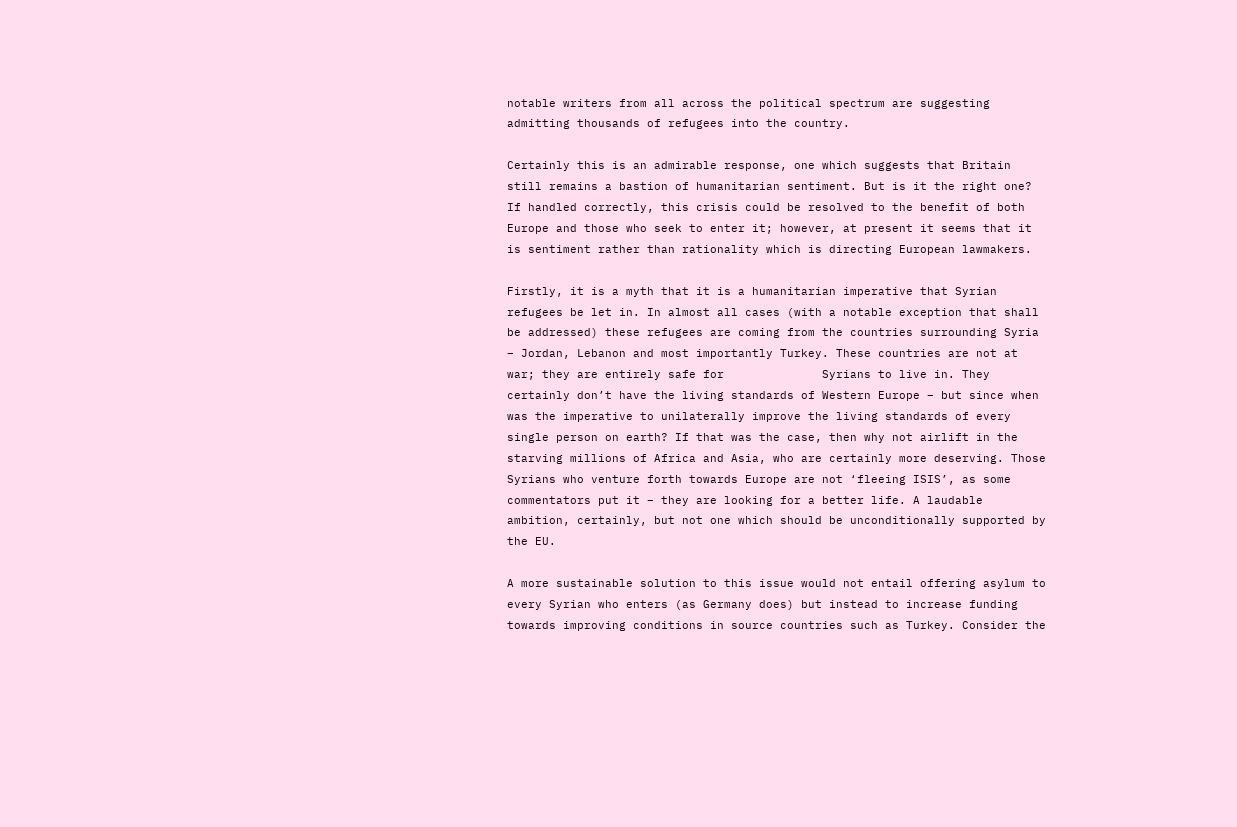notable writers from all across the political spectrum are suggesting admitting thousands of refugees into the country.

Certainly this is an admirable response, one which suggests that Britain still remains a bastion of humanitarian sentiment. But is it the right one? If handled correctly, this crisis could be resolved to the benefit of both Europe and those who seek to enter it; however, at present it seems that it is sentiment rather than rationality which is directing European lawmakers.

Firstly, it is a myth that it is a humanitarian imperative that Syrian refugees be let in. In almost all cases (with a notable exception that shall be addressed) these refugees are coming from the countries surrounding Syria – Jordan, Lebanon and most importantly Turkey. These countries are not at war; they are entirely safe for              Syrians to live in. They certainly don’t have the living standards of Western Europe – but since when was the imperative to unilaterally improve the living standards of every single person on earth? If that was the case, then why not airlift in the starving millions of Africa and Asia, who are certainly more deserving. Those Syrians who venture forth towards Europe are not ‘fleeing ISIS’, as some commentators put it – they are looking for a better life. A laudable ambition, certainly, but not one which should be unconditionally supported by the EU.

A more sustainable solution to this issue would not entail offering asylum to every Syrian who enters (as Germany does) but instead to increase funding towards improving conditions in source countries such as Turkey. Consider the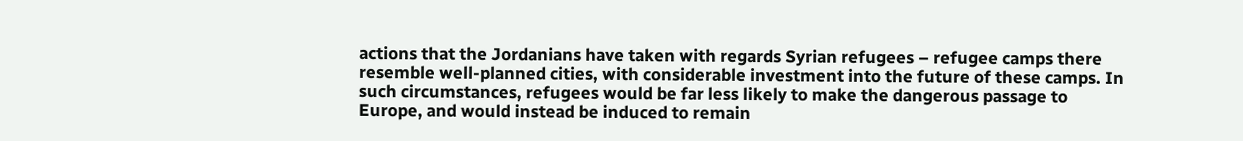actions that the Jordanians have taken with regards Syrian refugees – refugee camps there resemble well-planned cities, with considerable investment into the future of these camps. In such circumstances, refugees would be far less likely to make the dangerous passage to Europe, and would instead be induced to remain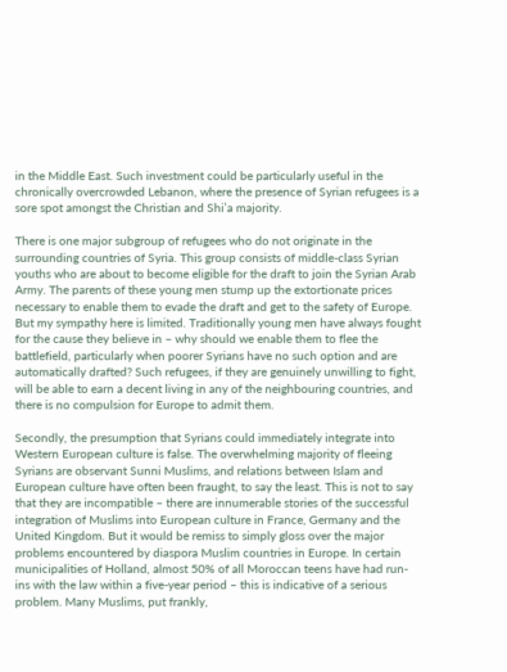in the Middle East. Such investment could be particularly useful in the chronically overcrowded Lebanon, where the presence of Syrian refugees is a sore spot amongst the Christian and Shi’a majority.

There is one major subgroup of refugees who do not originate in the surrounding countries of Syria. This group consists of middle-class Syrian youths who are about to become eligible for the draft to join the Syrian Arab Army. The parents of these young men stump up the extortionate prices necessary to enable them to evade the draft and get to the safety of Europe. But my sympathy here is limited. Traditionally young men have always fought for the cause they believe in – why should we enable them to flee the battlefield, particularly when poorer Syrians have no such option and are automatically drafted? Such refugees, if they are genuinely unwilling to fight, will be able to earn a decent living in any of the neighbouring countries, and there is no compulsion for Europe to admit them.

Secondly, the presumption that Syrians could immediately integrate into Western European culture is false. The overwhelming majority of fleeing Syrians are observant Sunni Muslims, and relations between Islam and European culture have often been fraught, to say the least. This is not to say that they are incompatible – there are innumerable stories of the successful integration of Muslims into European culture in France, Germany and the United Kingdom. But it would be remiss to simply gloss over the major problems encountered by diaspora Muslim countries in Europe. In certain municipalities of Holland, almost 50% of all Moroccan teens have had run-ins with the law within a five-year period – this is indicative of a serious problem. Many Muslims, put frankly,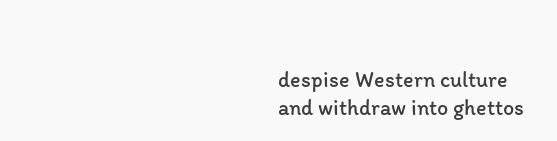despise Western culture and withdraw into ghettos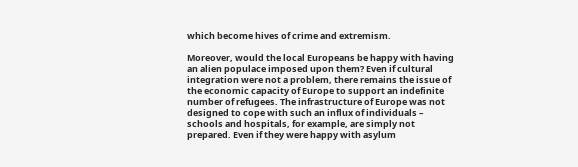which become hives of crime and extremism.

Moreover, would the local Europeans be happy with having an alien populace imposed upon them? Even if cultural integration were not a problem, there remains the issue of the economic capacity of Europe to support an indefinite number of refugees. The infrastructure of Europe was not designed to cope with such an influx of individuals – schools and hospitals, for example, are simply not prepared. Even if they were happy with asylum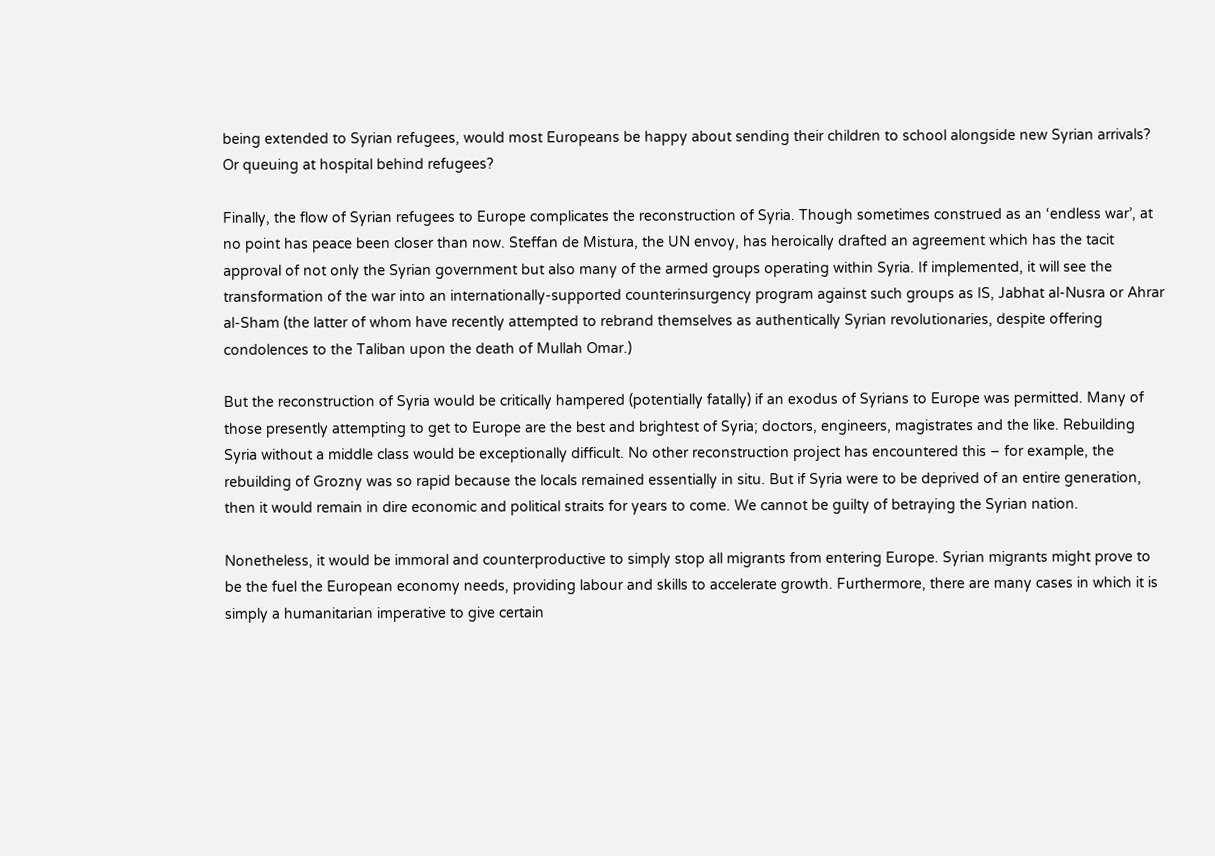being extended to Syrian refugees, would most Europeans be happy about sending their children to school alongside new Syrian arrivals? Or queuing at hospital behind refugees?

Finally, the flow of Syrian refugees to Europe complicates the reconstruction of Syria. Though sometimes construed as an ‘endless war’, at no point has peace been closer than now. Steffan de Mistura, the UN envoy, has heroically drafted an agreement which has the tacit approval of not only the Syrian government but also many of the armed groups operating within Syria. If implemented, it will see the transformation of the war into an internationally-supported counterinsurgency program against such groups as IS, Jabhat al-Nusra or Ahrar al-Sham (the latter of whom have recently attempted to rebrand themselves as authentically Syrian revolutionaries, despite offering condolences to the Taliban upon the death of Mullah Omar.)

But the reconstruction of Syria would be critically hampered (potentially fatally) if an exodus of Syrians to Europe was permitted. Many of those presently attempting to get to Europe are the best and brightest of Syria; doctors, engineers, magistrates and the like. Rebuilding Syria without a middle class would be exceptionally difficult. No other reconstruction project has encountered this – for example, the rebuilding of Grozny was so rapid because the locals remained essentially in situ. But if Syria were to be deprived of an entire generation, then it would remain in dire economic and political straits for years to come. We cannot be guilty of betraying the Syrian nation.

Nonetheless, it would be immoral and counterproductive to simply stop all migrants from entering Europe. Syrian migrants might prove to be the fuel the European economy needs, providing labour and skills to accelerate growth. Furthermore, there are many cases in which it is simply a humanitarian imperative to give certain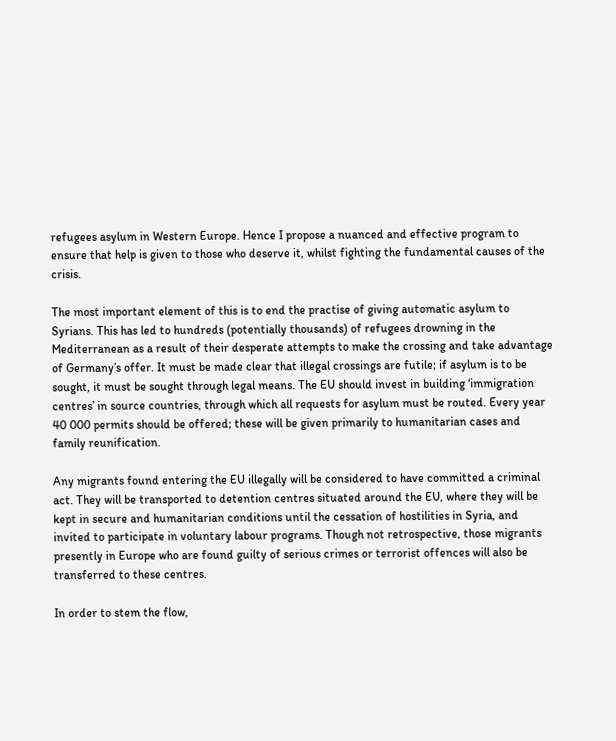refugees asylum in Western Europe. Hence I propose a nuanced and effective program to ensure that help is given to those who deserve it, whilst fighting the fundamental causes of the crisis.

The most important element of this is to end the practise of giving automatic asylum to Syrians. This has led to hundreds (potentially thousands) of refugees drowning in the Mediterranean as a result of their desperate attempts to make the crossing and take advantage of Germany’s offer. It must be made clear that illegal crossings are futile; if asylum is to be sought, it must be sought through legal means. The EU should invest in building ‘immigration centres’ in source countries, through which all requests for asylum must be routed. Every year 40 000 permits should be offered; these will be given primarily to humanitarian cases and family reunification.

Any migrants found entering the EU illegally will be considered to have committed a criminal act. They will be transported to detention centres situated around the EU, where they will be kept in secure and humanitarian conditions until the cessation of hostilities in Syria, and invited to participate in voluntary labour programs. Though not retrospective, those migrants presently in Europe who are found guilty of serious crimes or terrorist offences will also be transferred to these centres.

In order to stem the flow,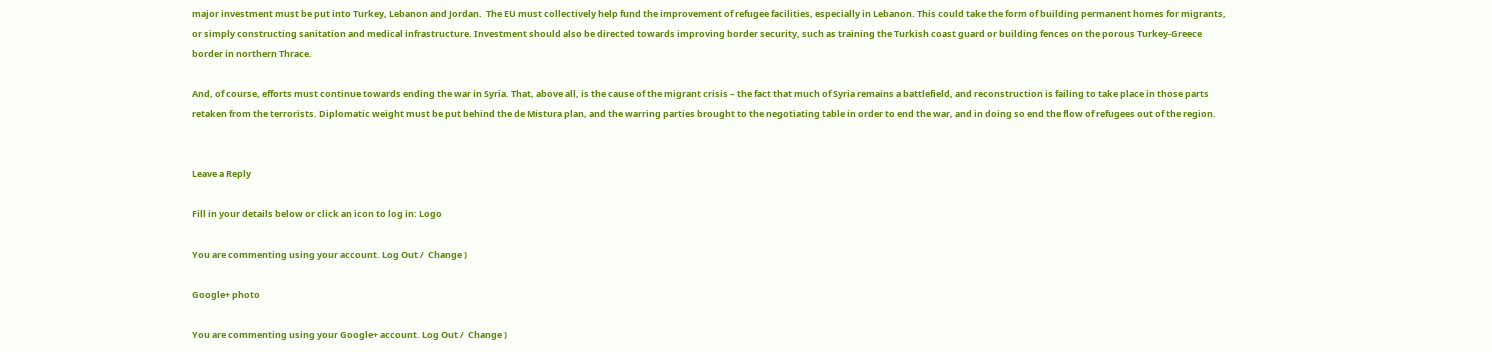major investment must be put into Turkey, Lebanon and Jordan.  The EU must collectively help fund the improvement of refugee facilities, especially in Lebanon. This could take the form of building permanent homes for migrants, or simply constructing sanitation and medical infrastructure. Investment should also be directed towards improving border security, such as training the Turkish coast guard or building fences on the porous Turkey-Greece border in northern Thrace.

And, of course, efforts must continue towards ending the war in Syria. That, above all, is the cause of the migrant crisis – the fact that much of Syria remains a battlefield, and reconstruction is failing to take place in those parts retaken from the terrorists. Diplomatic weight must be put behind the de Mistura plan, and the warring parties brought to the negotiating table in order to end the war, and in doing so end the flow of refugees out of the region.


Leave a Reply

Fill in your details below or click an icon to log in: Logo

You are commenting using your account. Log Out /  Change )

Google+ photo

You are commenting using your Google+ account. Log Out /  Change )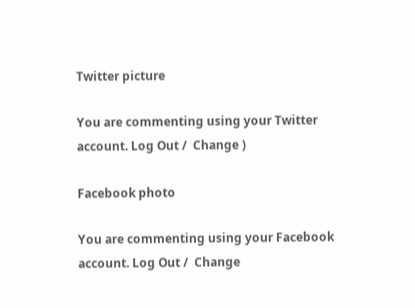Twitter picture

You are commenting using your Twitter account. Log Out /  Change )

Facebook photo

You are commenting using your Facebook account. Log Out /  Change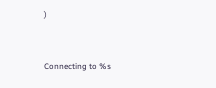)


Connecting to %s